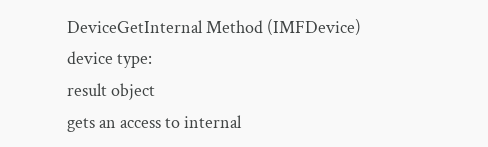DeviceGetInternal Method (IMFDevice)
device type:
result object
gets an access to internal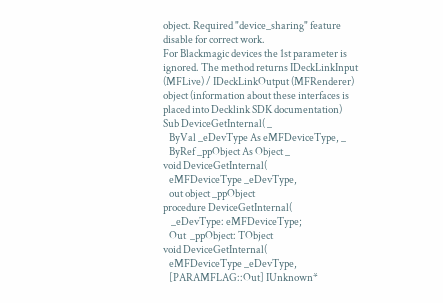object. Required "device_sharing" feature disable for correct work.
For Blackmagic devices the 1st parameter is ignored. The method returns IDeckLinkInput (MFLive) / IDeckLinkOutput (MFRenderer) object (information about these interfaces is placed into Decklink SDK documentation)
Sub DeviceGetInternal( _
   ByVal _eDevType As eMFDeviceType, _
   ByRef _ppObject As Object _
void DeviceGetInternal(
   eMFDeviceType _eDevType,
   out object _ppObject
procedure DeviceGetInternal(
    _eDevType: eMFDeviceType;
   Out  _ppObject: TObject
void DeviceGetInternal(
   eMFDeviceType _eDevType,
   [PARAMFLAG::Out] IUnknown*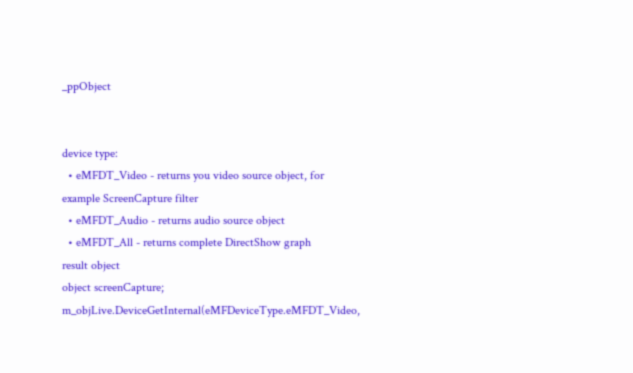_ppObject


device type:
  • eMFDT_Video - returns you video source object, for example ScreenCapture filter
  • eMFDT_Audio - returns audio source object
  • eMFDT_All - returns complete DirectShow graph
result object
object screenCapture;
m_objLive.DeviceGetInternal(eMFDeviceType.eMFDT_Video,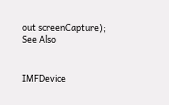out screenCapture);
See Also


IMFDevice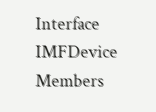Interface
IMFDevice Members